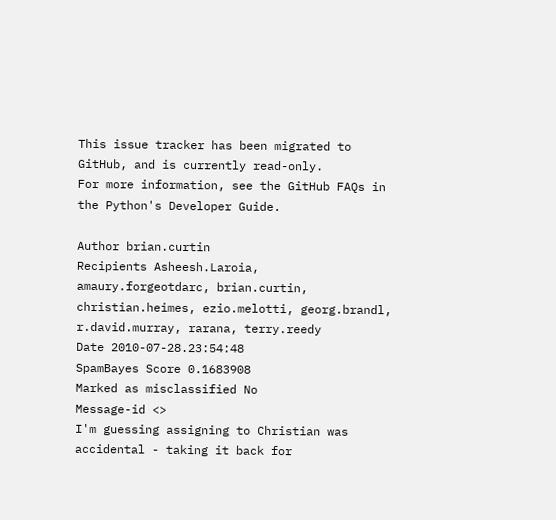This issue tracker has been migrated to GitHub, and is currently read-only.
For more information, see the GitHub FAQs in the Python's Developer Guide.

Author brian.curtin
Recipients Asheesh.Laroia, amaury.forgeotdarc, brian.curtin, christian.heimes, ezio.melotti, georg.brandl, r.david.murray, rarana, terry.reedy
Date 2010-07-28.23:54:48
SpamBayes Score 0.1683908
Marked as misclassified No
Message-id <>
I'm guessing assigning to Christian was accidental - taking it back for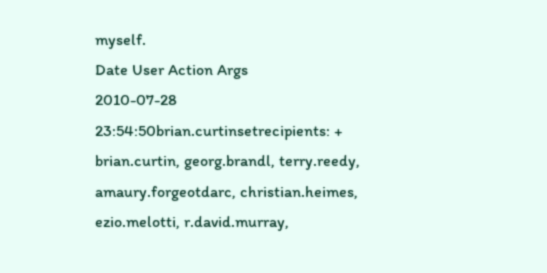myself.
Date User Action Args
2010-07-28 23:54:50brian.curtinsetrecipients: + brian.curtin, georg.brandl, terry.reedy, amaury.forgeotdarc, christian.heimes, ezio.melotti, r.david.murray,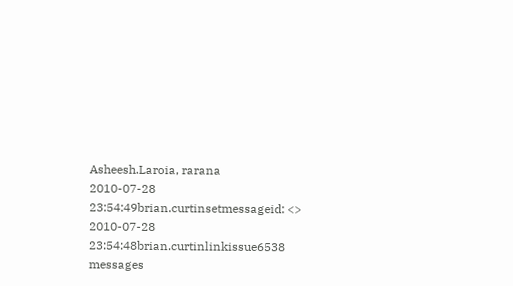Asheesh.Laroia, rarana
2010-07-28 23:54:49brian.curtinsetmessageid: <>
2010-07-28 23:54:48brian.curtinlinkissue6538 messages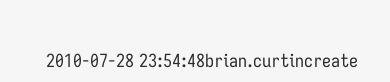2010-07-28 23:54:48brian.curtincreate